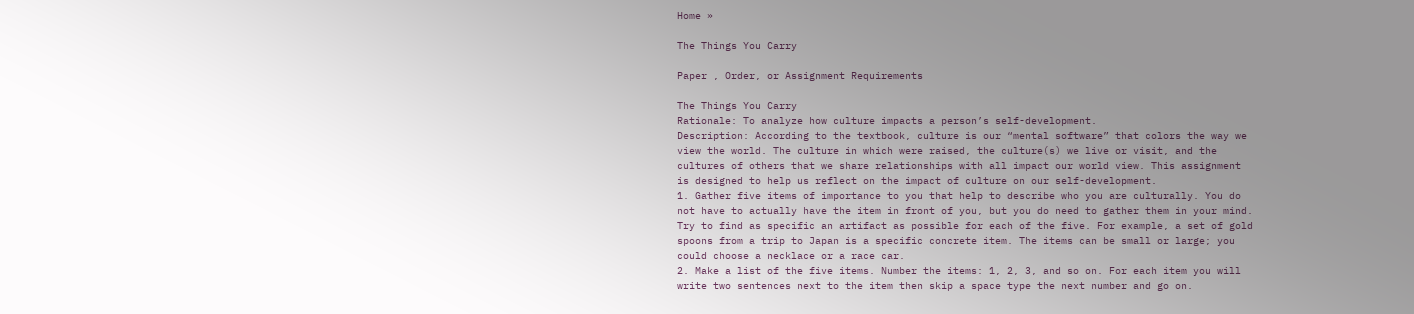Home »

The Things You Carry

Paper , Order, or Assignment Requirements

The Things You Carry
Rationale: To analyze how culture impacts a person’s self-development.
Description: According to the textbook, culture is our “mental software” that colors the way we view the world. The culture in which were raised, the culture(s) we live or visit, and the cultures of others that we share relationships with all impact our world view. This assignment is designed to help us reflect on the impact of culture on our self-development.
1. Gather five items of importance to you that help to describe who you are culturally. You do not have to actually have the item in front of you, but you do need to gather them in your mind. Try to find as specific an artifact as possible for each of the five. For example, a set of gold spoons from a trip to Japan is a specific concrete item. The items can be small or large; you could choose a necklace or a race car.
2. Make a list of the five items. Number the items: 1, 2, 3, and so on. For each item you will write two sentences next to the item then skip a space type the next number and go on.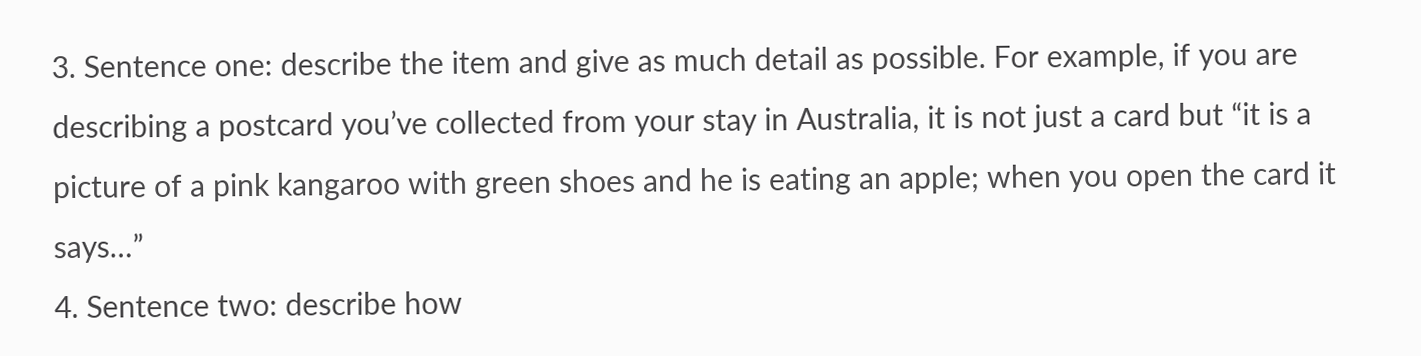3. Sentence one: describe the item and give as much detail as possible. For example, if you are describing a postcard you’ve collected from your stay in Australia, it is not just a card but “it is a picture of a pink kangaroo with green shoes and he is eating an apple; when you open the card it says…”
4. Sentence two: describe how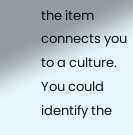the item connects you to a culture. You could identify the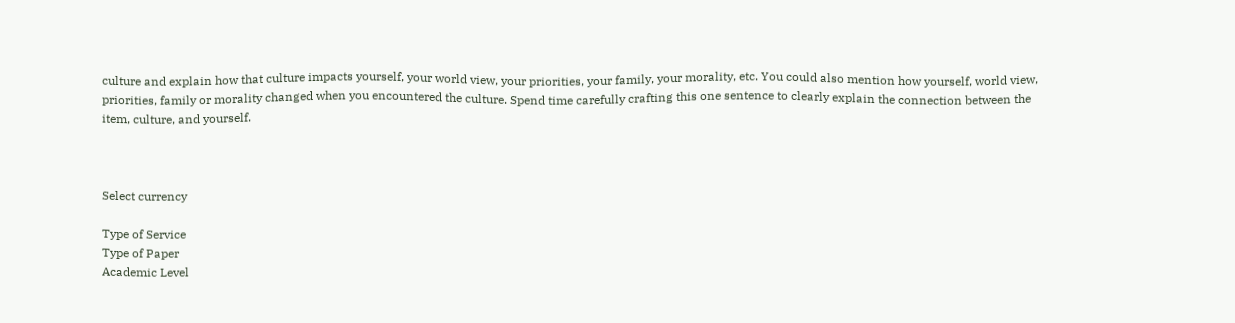culture and explain how that culture impacts yourself, your world view, your priorities, your family, your morality, etc. You could also mention how yourself, world view, priorities, family or morality changed when you encountered the culture. Spend time carefully crafting this one sentence to clearly explain the connection between the item, culture, and yourself.



Select currency

Type of Service
Type of Paper
Academic Level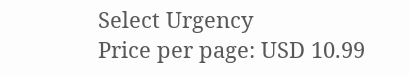Select Urgency
Price per page: USD 10.99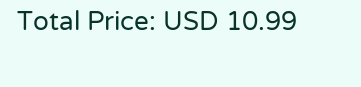Total Price: USD 10.99